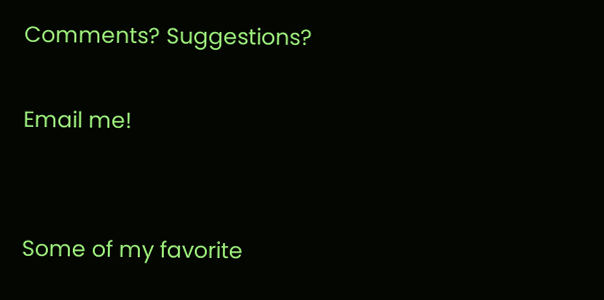Comments? Suggestions?

Email me!


Some of my favorite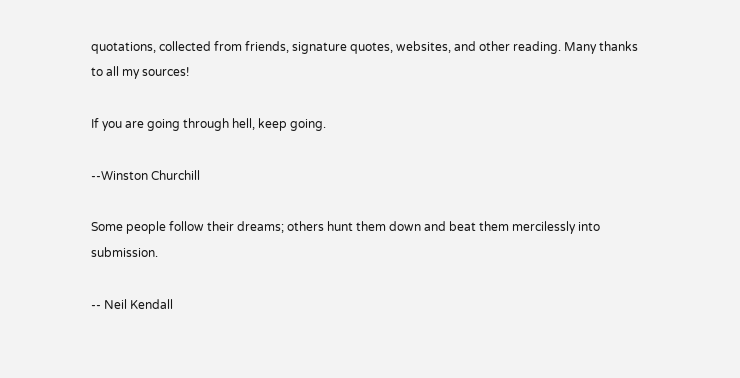quotations, collected from friends, signature quotes, websites, and other reading. Many thanks to all my sources!

If you are going through hell, keep going.

--Winston Churchill

Some people follow their dreams; others hunt them down and beat them mercilessly into submission.

-- Neil Kendall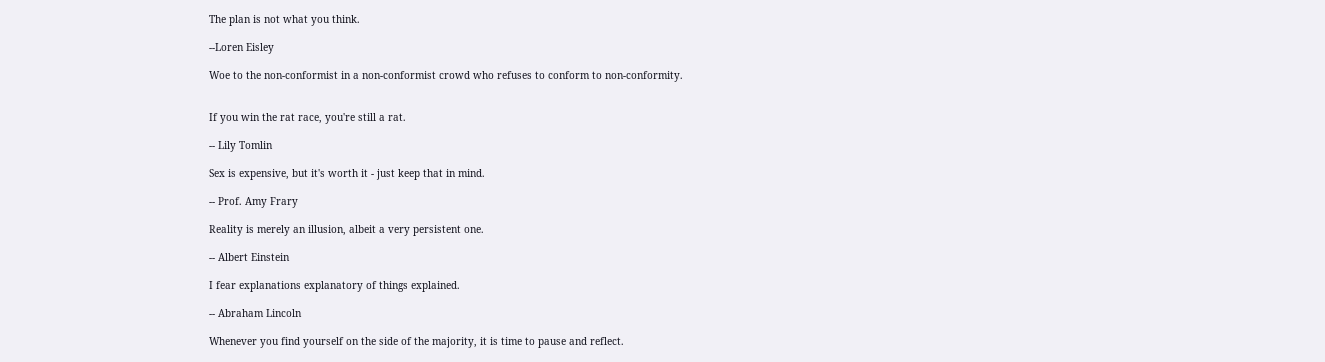The plan is not what you think.

--Loren Eisley

Woe to the non-conformist in a non-conformist crowd who refuses to conform to non-conformity.


If you win the rat race, you're still a rat.

-- Lily Tomlin

Sex is expensive, but it's worth it - just keep that in mind.

-- Prof. Amy Frary

Reality is merely an illusion, albeit a very persistent one.

-- Albert Einstein

I fear explanations explanatory of things explained.

-- Abraham Lincoln

Whenever you find yourself on the side of the majority, it is time to pause and reflect.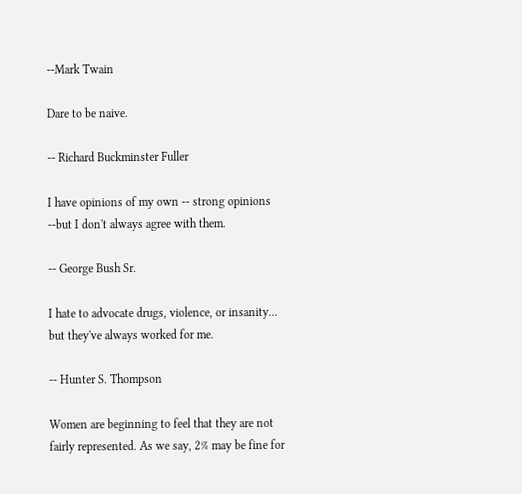--Mark Twain

Dare to be naive.

-- Richard Buckminster Fuller

I have opinions of my own -- strong opinions --but I don't always agree with them.

-- George Bush Sr.

I hate to advocate drugs, violence, or insanity... but they've always worked for me.

-- Hunter S. Thompson

Women are beginning to feel that they are not fairly represented. As we say, 2% may be fine for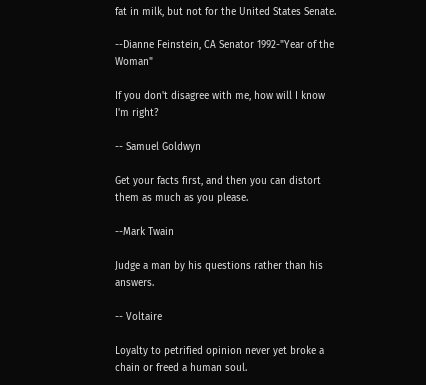fat in milk, but not for the United States Senate.

--Dianne Feinstein, CA Senator 1992-"Year of the Woman"

If you don't disagree with me, how will I know I'm right?

-- Samuel Goldwyn

Get your facts first, and then you can distort them as much as you please.

--Mark Twain

Judge a man by his questions rather than his answers.

-- Voltaire

Loyalty to petrified opinion never yet broke a chain or freed a human soul.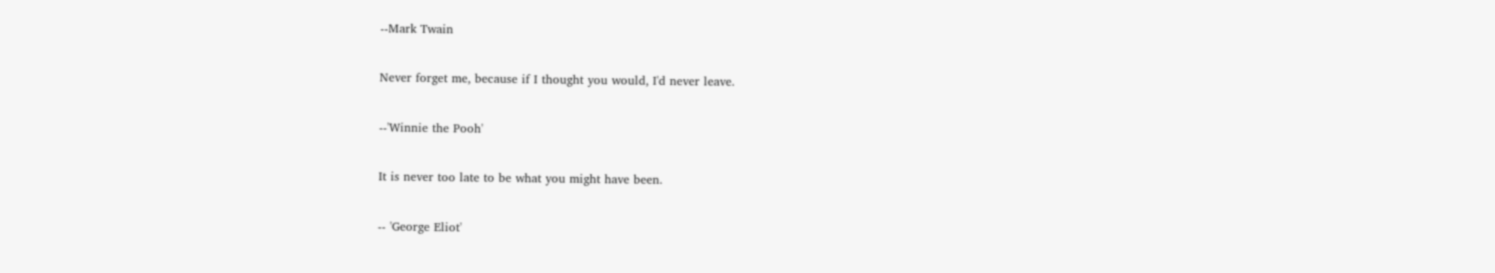--Mark Twain

Never forget me, because if I thought you would, I'd never leave.

--'Winnie the Pooh'

It is never too late to be what you might have been.

-- 'George Eliot'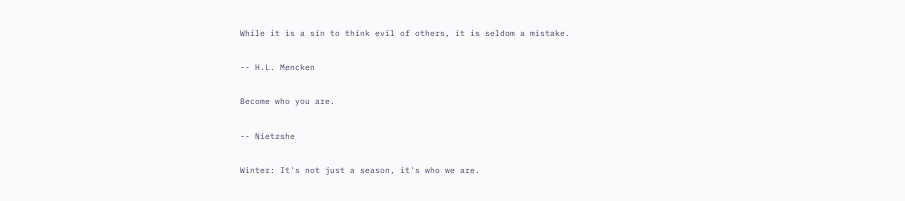While it is a sin to think evil of others, it is seldom a mistake.

-- H.L. Mencken

Become who you are.

-- Nietzshe

Winter: It's not just a season, it's who we are.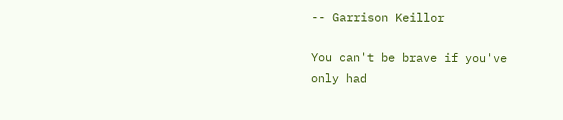-- Garrison Keillor

You can't be brave if you've only had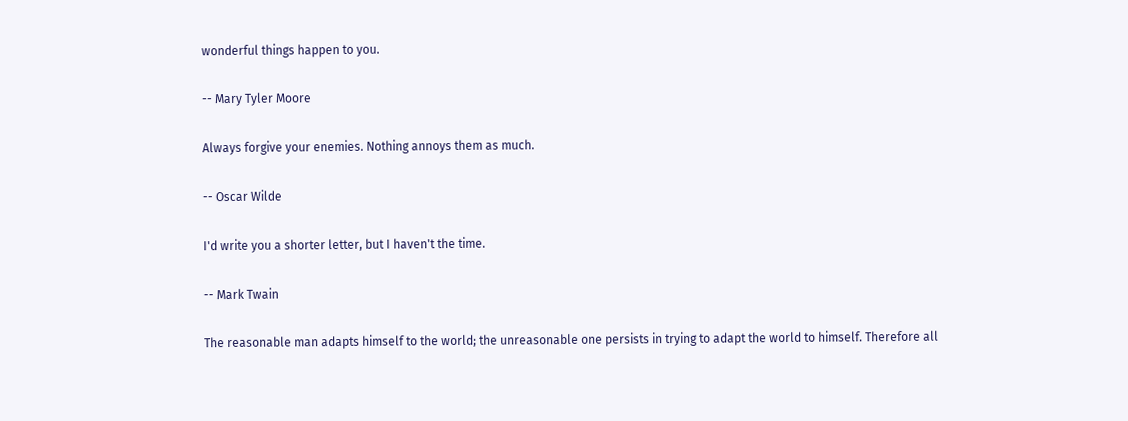wonderful things happen to you.

-- Mary Tyler Moore

Always forgive your enemies. Nothing annoys them as much.

-- Oscar Wilde

I'd write you a shorter letter, but I haven't the time.

-- Mark Twain

The reasonable man adapts himself to the world; the unreasonable one persists in trying to adapt the world to himself. Therefore all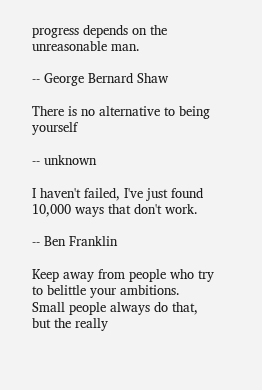progress depends on the unreasonable man.

-- George Bernard Shaw

There is no alternative to being yourself

-- unknown

I haven't failed, I've just found 10,000 ways that don't work.

-- Ben Franklin

Keep away from people who try to belittle your ambitions. Small people always do that, but the really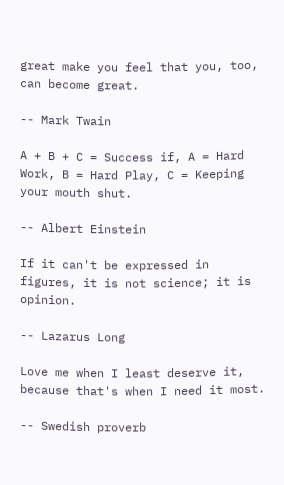great make you feel that you, too, can become great.

-- Mark Twain

A + B + C = Success if, A = Hard Work, B = Hard Play, C = Keeping your mouth shut.

-- Albert Einstein

If it can't be expressed in figures, it is not science; it is opinion.

-- Lazarus Long

Love me when I least deserve it, because that's when I need it most.

-- Swedish proverb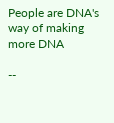People are DNA's way of making more DNA

--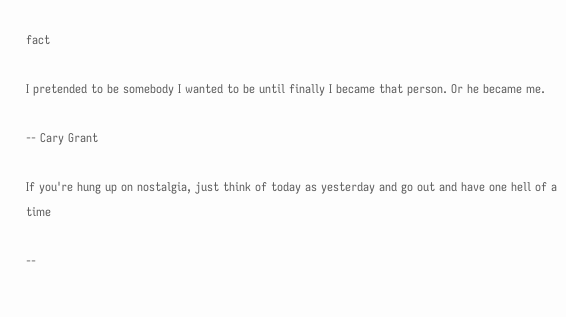fact

I pretended to be somebody I wanted to be until finally I became that person. Or he became me.

-- Cary Grant

If you're hung up on nostalgia, just think of today as yesterday and go out and have one hell of a time

--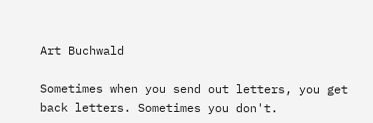Art Buchwald

Sometimes when you send out letters, you get back letters. Sometimes you don't.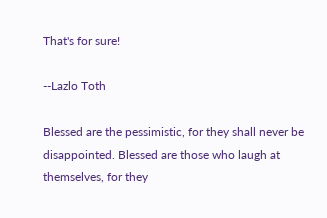That's for sure!

--Lazlo Toth

Blessed are the pessimistic, for they shall never be disappointed. Blessed are those who laugh at themselves, for they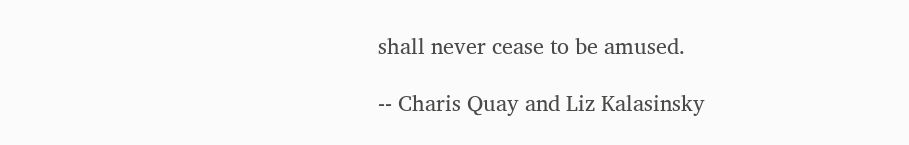shall never cease to be amused.

-- Charis Quay and Liz Kalasinsky